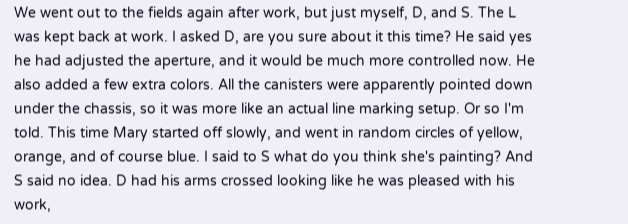We went out to the fields again after work, but just myself, D, and S. The L was kept back at work. I asked D, are you sure about it this time? He said yes he had adjusted the aperture, and it would be much more controlled now. He also added a few extra colors. All the canisters were apparently pointed down under the chassis, so it was more like an actual line marking setup. Or so I'm told. This time Mary started off slowly, and went in random circles of yellow, orange, and of course blue. I said to S what do you think she's painting? And S said no idea. D had his arms crossed looking like he was pleased with his work,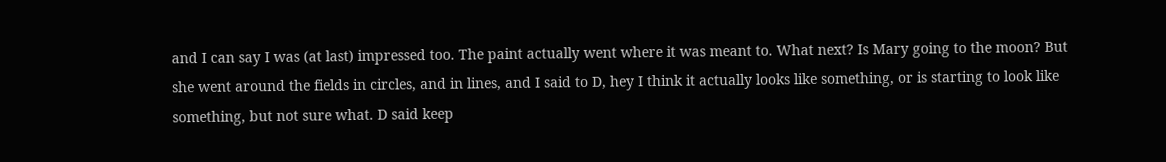and I can say I was (at last) impressed too. The paint actually went where it was meant to. What next? Is Mary going to the moon? But she went around the fields in circles, and in lines, and I said to D, hey I think it actually looks like something, or is starting to look like something, but not sure what. D said keep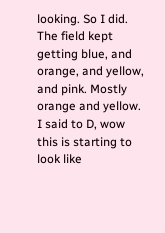looking. So I did. The field kept getting blue, and orange, and yellow, and pink. Mostly orange and yellow. I said to D, wow this is starting to look like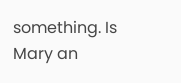something. Is Mary an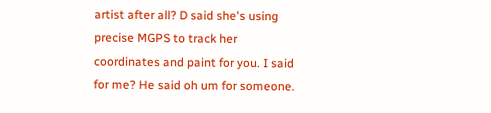artist after all? D said she's using precise MGPS to track her coordinates and paint for you. I said for me? He said oh um for someone.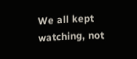We all kept watching, not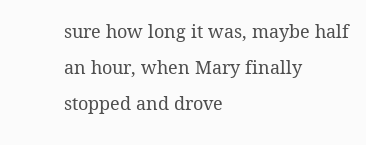sure how long it was, maybe half an hour, when Mary finally stopped and drove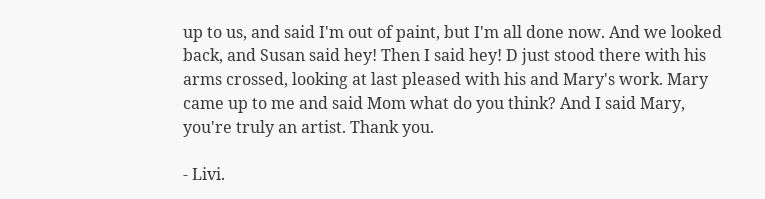up to us, and said I'm out of paint, but I'm all done now. And we looked back, and Susan said hey! Then I said hey! D just stood there with his arms crossed, looking at last pleased with his and Mary's work. Mary came up to me and said Mom what do you think? And I said Mary, you're truly an artist. Thank you.

- Livi.